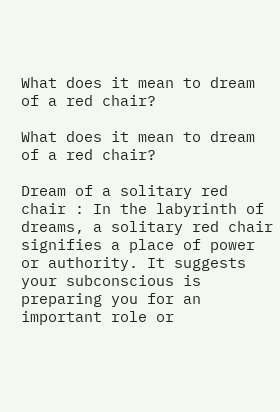What does it mean to dream of a red chair?

What does it mean to dream of a red chair?

Dream of a solitary red chair : In the labyrinth of dreams, a solitary red chair signifies a place of power or authority. It suggests your subconscious is preparing you for an important role or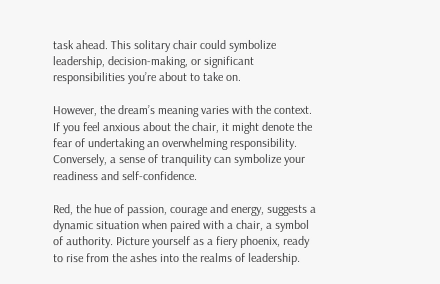task ahead. This solitary chair could symbolize leadership, decision-making, or significant responsibilities you’re about to take on.

However, the dream’s meaning varies with the context. If you feel anxious about the chair, it might denote the fear of undertaking an overwhelming responsibility. Conversely, a sense of tranquility can symbolize your readiness and self-confidence.

Red, the hue of passion, courage and energy, suggests a dynamic situation when paired with a chair, a symbol of authority. Picture yourself as a fiery phoenix, ready to rise from the ashes into the realms of leadership.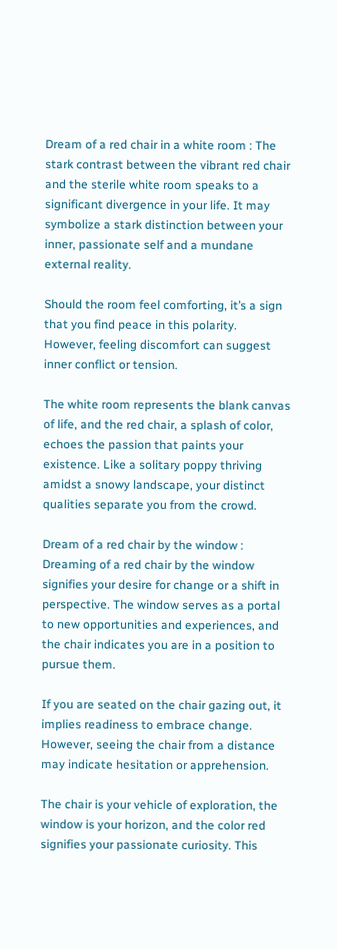Dream of a red chair in a white room : The stark contrast between the vibrant red chair and the sterile white room speaks to a significant divergence in your life. It may symbolize a stark distinction between your inner, passionate self and a mundane external reality.

Should the room feel comforting, it’s a sign that you find peace in this polarity. However, feeling discomfort can suggest inner conflict or tension.

The white room represents the blank canvas of life, and the red chair, a splash of color, echoes the passion that paints your existence. Like a solitary poppy thriving amidst a snowy landscape, your distinct qualities separate you from the crowd.

Dream of a red chair by the window : Dreaming of a red chair by the window signifies your desire for change or a shift in perspective. The window serves as a portal to new opportunities and experiences, and the chair indicates you are in a position to pursue them.

If you are seated on the chair gazing out, it implies readiness to embrace change. However, seeing the chair from a distance may indicate hesitation or apprehension.

The chair is your vehicle of exploration, the window is your horizon, and the color red signifies your passionate curiosity. This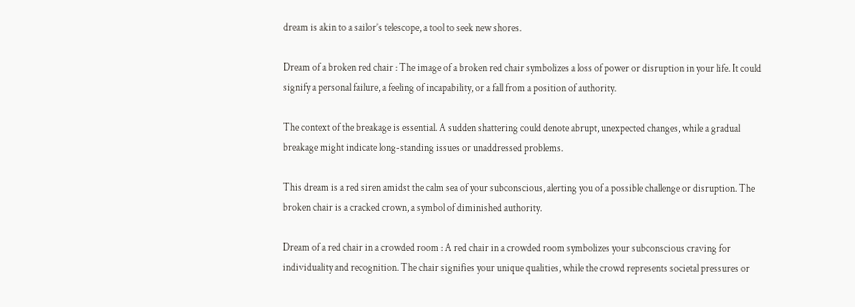dream is akin to a sailor’s telescope, a tool to seek new shores.

Dream of a broken red chair : The image of a broken red chair symbolizes a loss of power or disruption in your life. It could signify a personal failure, a feeling of incapability, or a fall from a position of authority.

The context of the breakage is essential. A sudden shattering could denote abrupt, unexpected changes, while a gradual breakage might indicate long-standing issues or unaddressed problems.

This dream is a red siren amidst the calm sea of your subconscious, alerting you of a possible challenge or disruption. The broken chair is a cracked crown, a symbol of diminished authority.

Dream of a red chair in a crowded room : A red chair in a crowded room symbolizes your subconscious craving for individuality and recognition. The chair signifies your unique qualities, while the crowd represents societal pressures or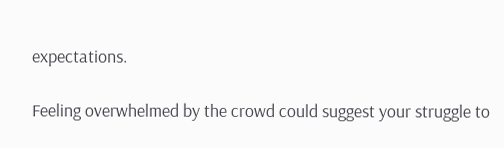expectations.

Feeling overwhelmed by the crowd could suggest your struggle to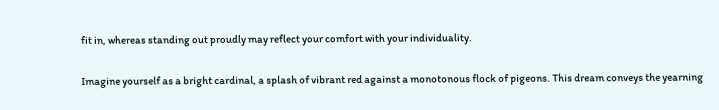fit in, whereas standing out proudly may reflect your comfort with your individuality.

Imagine yourself as a bright cardinal, a splash of vibrant red against a monotonous flock of pigeons. This dream conveys the yearning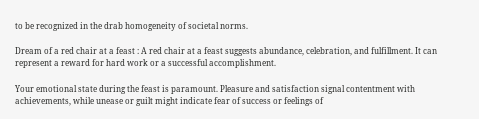to be recognized in the drab homogeneity of societal norms.

Dream of a red chair at a feast : A red chair at a feast suggests abundance, celebration, and fulfillment. It can represent a reward for hard work or a successful accomplishment.

Your emotional state during the feast is paramount. Pleasure and satisfaction signal contentment with achievements, while unease or guilt might indicate fear of success or feelings of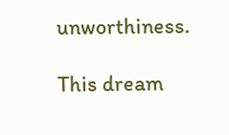unworthiness.

This dream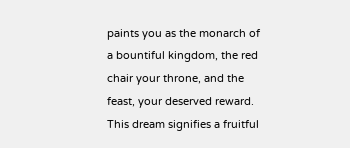paints you as the monarch of a bountiful kingdom, the red chair your throne, and the feast, your deserved reward. This dream signifies a fruitful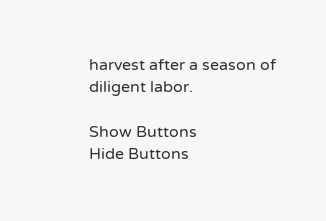harvest after a season of diligent labor.

Show Buttons
Hide Buttons